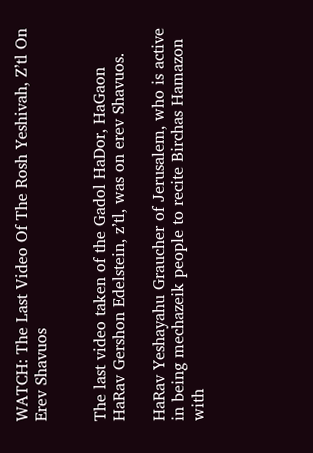WATCH: The Last Video Of The Rosh Yeshivah, Z’tl On Erev Shavuos


The last video taken of the Gadol HaDor, HaGaon HaRav Gershon Edelstein, z’tl, was on erev Shavuos.

HaRav Yeshayahu Graucher of Jerusalem, who is active in being mechazeik people to recite Birchas Hamazon with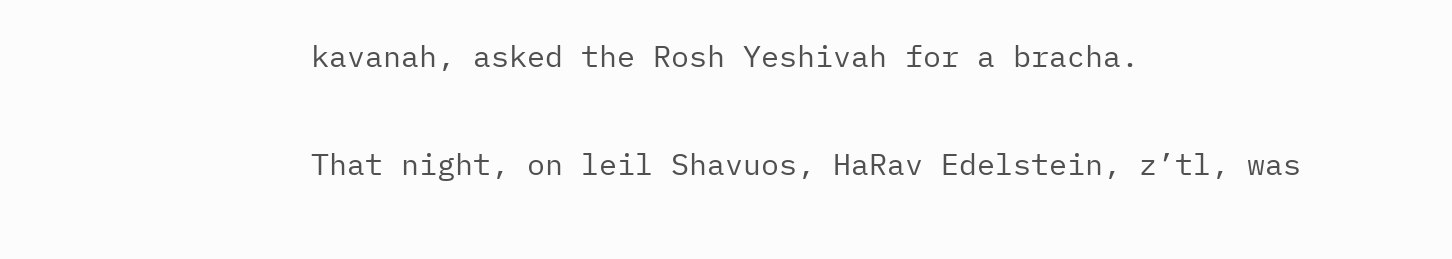kavanah, asked the Rosh Yeshivah for a bracha.

That night, on leil Shavuos, HaRav Edelstein, z’tl, was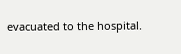evacuated to the hospital.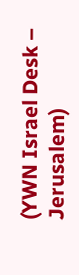(YWN Israel Desk – Jerusalem)